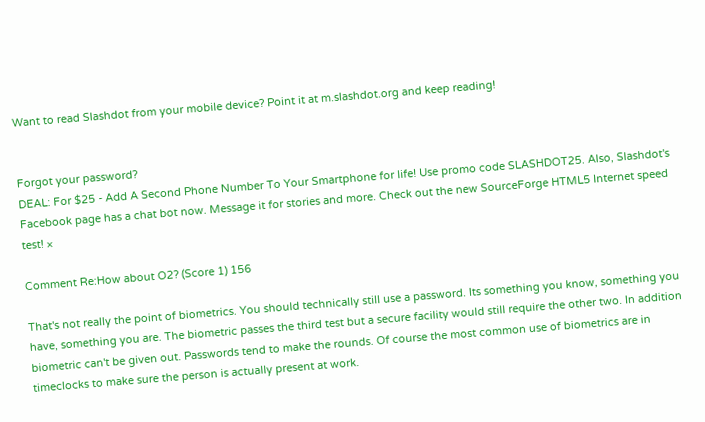Want to read Slashdot from your mobile device? Point it at m.slashdot.org and keep reading!


Forgot your password?
DEAL: For $25 - Add A Second Phone Number To Your Smartphone for life! Use promo code SLASHDOT25. Also, Slashdot's Facebook page has a chat bot now. Message it for stories and more. Check out the new SourceForge HTML5 Internet speed test! ×

Comment Re:How about O2? (Score 1) 156

That's not really the point of biometrics. You should technically still use a password. Its something you know, something you have, something you are. The biometric passes the third test but a secure facility would still require the other two. In addition biometric can't be given out. Passwords tend to make the rounds. Of course the most common use of biometrics are in timeclocks to make sure the person is actually present at work.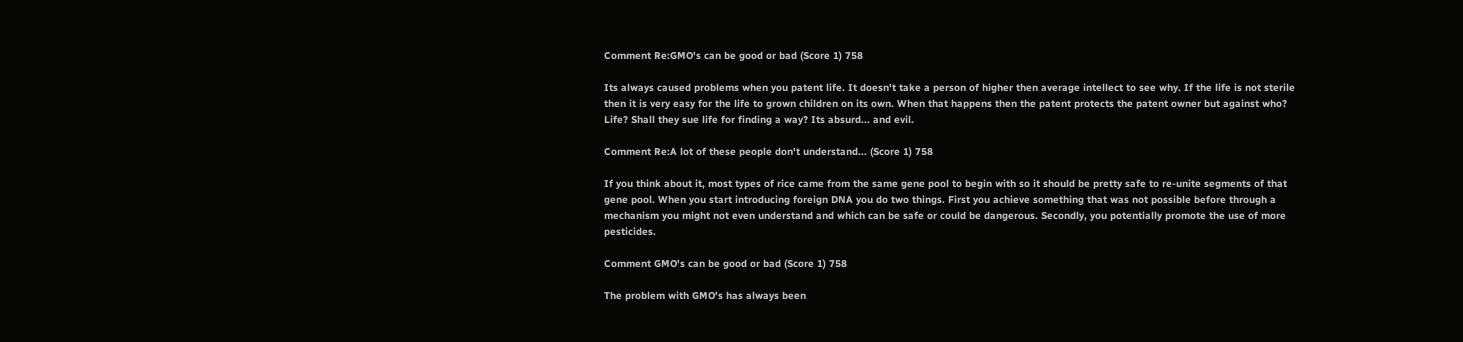Comment Re:GMO's can be good or bad (Score 1) 758

Its always caused problems when you patent life. It doesn't take a person of higher then average intellect to see why. If the life is not sterile then it is very easy for the life to grown children on its own. When that happens then the patent protects the patent owner but against who? Life? Shall they sue life for finding a way? Its absurd... and evil.

Comment Re:A lot of these people don't understand... (Score 1) 758

If you think about it, most types of rice came from the same gene pool to begin with so it should be pretty safe to re-unite segments of that gene pool. When you start introducing foreign DNA you do two things. First you achieve something that was not possible before through a mechanism you might not even understand and which can be safe or could be dangerous. Secondly, you potentially promote the use of more pesticides.

Comment GMO's can be good or bad (Score 1) 758

The problem with GMO's has always been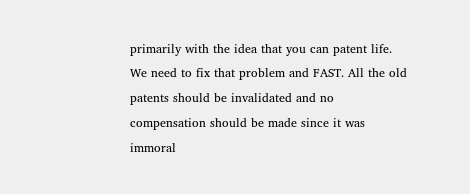primarily with the idea that you can patent life. We need to fix that problem and FAST. All the old patents should be invalidated and no compensation should be made since it was immoral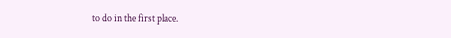to do in the first place.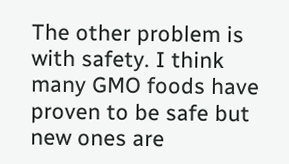The other problem is with safety. I think many GMO foods have proven to be safe but new ones are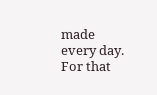made every day. For that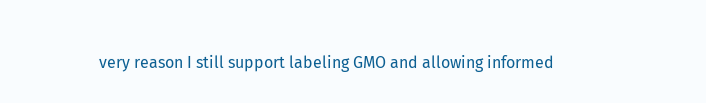very reason I still support labeling GMO and allowing informed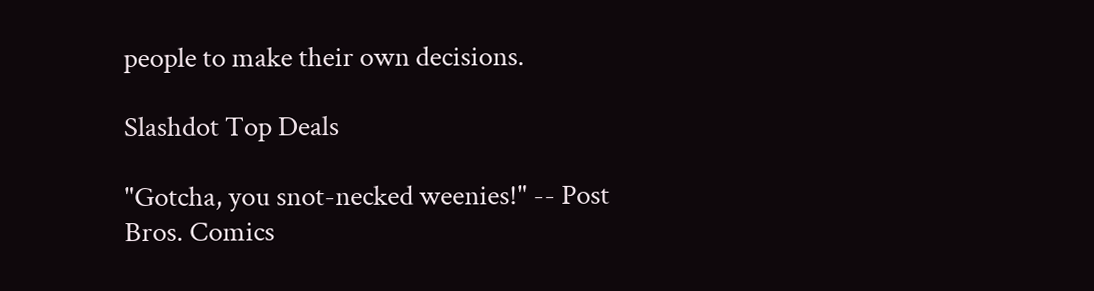people to make their own decisions.

Slashdot Top Deals

"Gotcha, you snot-necked weenies!" -- Post Bros. Comics